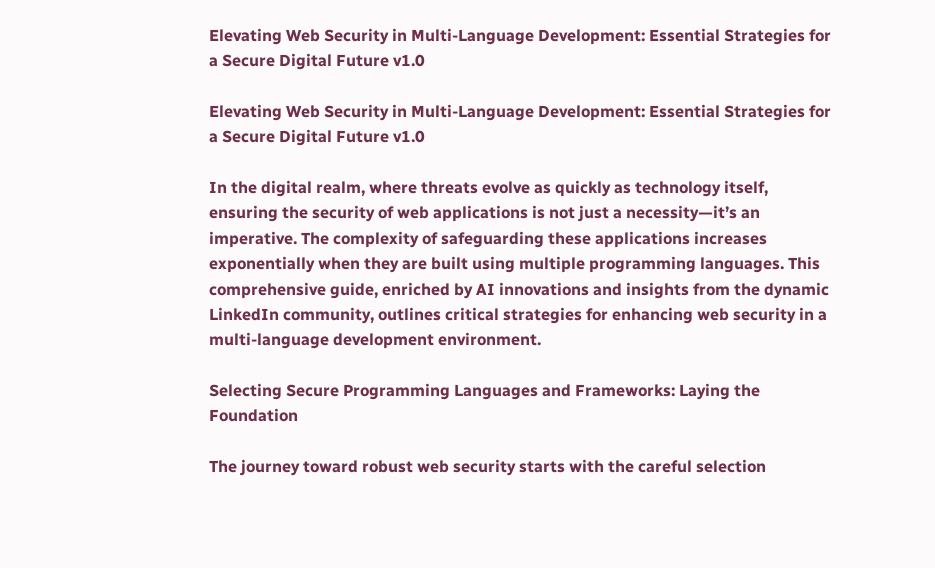Elevating Web Security in Multi-Language Development: Essential Strategies for a Secure Digital Future v1.0

Elevating Web Security in Multi-Language Development: Essential Strategies for a Secure Digital Future v1.0

In the digital realm, where threats evolve as quickly as technology itself, ensuring the security of web applications is not just a necessity—it’s an imperative. The complexity of safeguarding these applications increases exponentially when they are built using multiple programming languages. This comprehensive guide, enriched by AI innovations and insights from the dynamic LinkedIn community, outlines critical strategies for enhancing web security in a multi-language development environment.

Selecting Secure Programming Languages and Frameworks: Laying the Foundation

The journey toward robust web security starts with the careful selection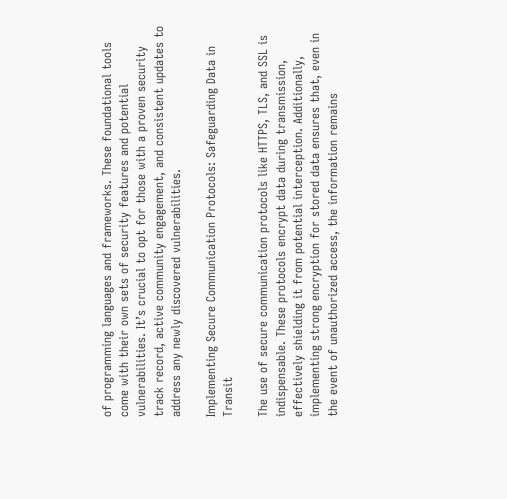of programming languages and frameworks. These foundational tools come with their own sets of security features and potential vulnerabilities. It’s crucial to opt for those with a proven security track record, active community engagement, and consistent updates to address any newly discovered vulnerabilities.

Implementing Secure Communication Protocols: Safeguarding Data in Transit

The use of secure communication protocols like HTTPS, TLS, and SSL is indispensable. These protocols encrypt data during transmission, effectively shielding it from potential interception. Additionally, implementing strong encryption for stored data ensures that, even in the event of unauthorized access, the information remains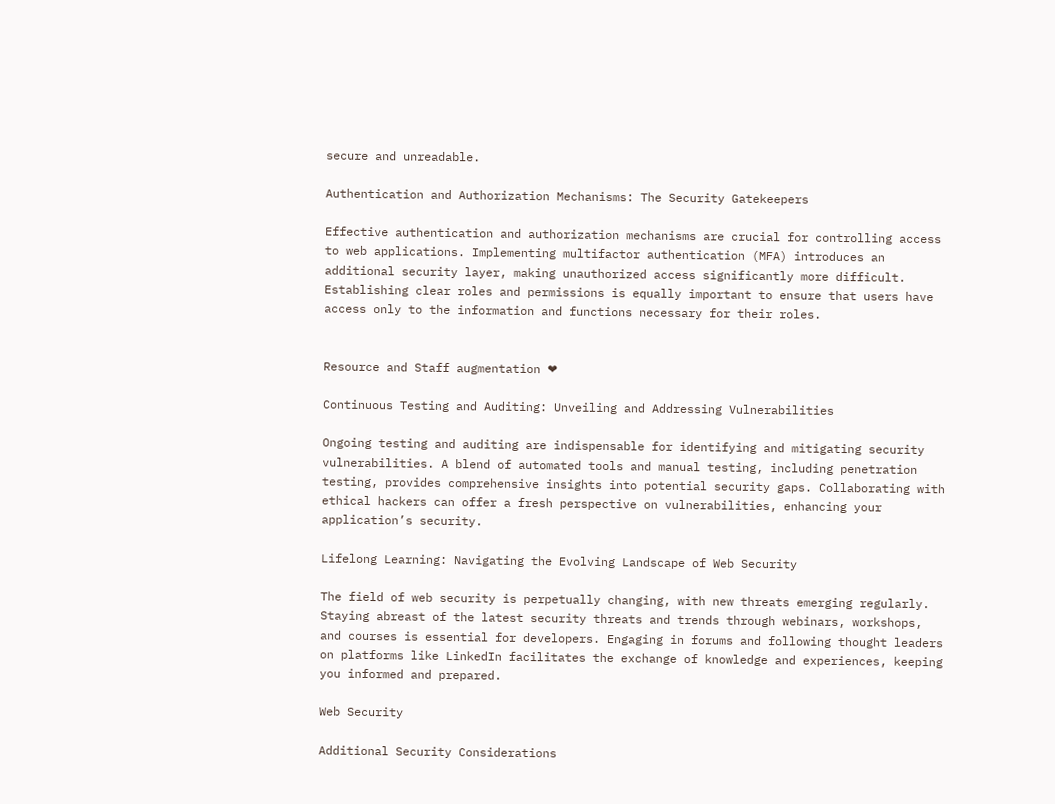secure and unreadable.

Authentication and Authorization Mechanisms: The Security Gatekeepers

Effective authentication and authorization mechanisms are crucial for controlling access to web applications. Implementing multifactor authentication (MFA) introduces an additional security layer, making unauthorized access significantly more difficult. Establishing clear roles and permissions is equally important to ensure that users have access only to the information and functions necessary for their roles.


Resource and Staff augmentation ❤

Continuous Testing and Auditing: Unveiling and Addressing Vulnerabilities

Ongoing testing and auditing are indispensable for identifying and mitigating security vulnerabilities. A blend of automated tools and manual testing, including penetration testing, provides comprehensive insights into potential security gaps. Collaborating with ethical hackers can offer a fresh perspective on vulnerabilities, enhancing your application’s security.

Lifelong Learning: Navigating the Evolving Landscape of Web Security

The field of web security is perpetually changing, with new threats emerging regularly. Staying abreast of the latest security threats and trends through webinars, workshops, and courses is essential for developers. Engaging in forums and following thought leaders on platforms like LinkedIn facilitates the exchange of knowledge and experiences, keeping you informed and prepared.

Web Security

Additional Security Considerations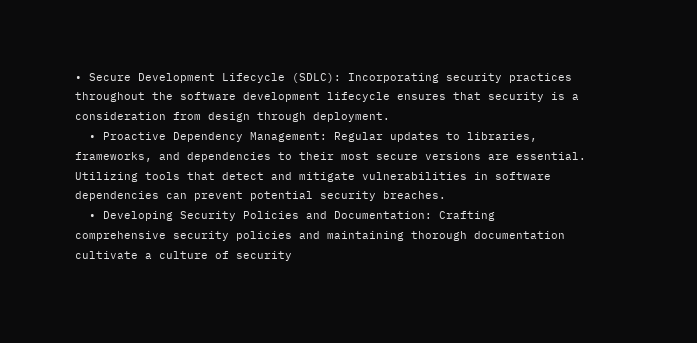• Secure Development Lifecycle (SDLC): Incorporating security practices throughout the software development lifecycle ensures that security is a consideration from design through deployment.
  • Proactive Dependency Management: Regular updates to libraries, frameworks, and dependencies to their most secure versions are essential. Utilizing tools that detect and mitigate vulnerabilities in software dependencies can prevent potential security breaches.
  • Developing Security Policies and Documentation: Crafting comprehensive security policies and maintaining thorough documentation cultivate a culture of security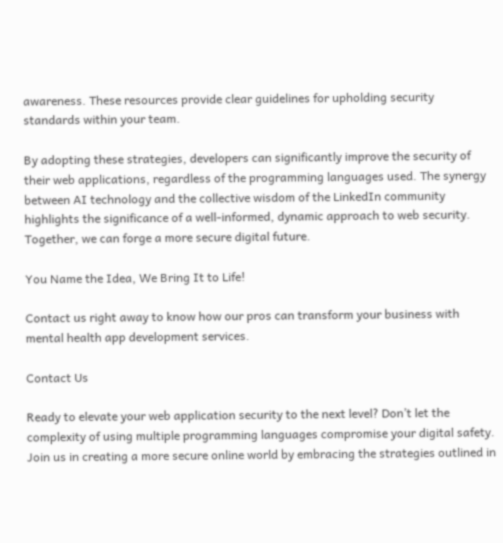awareness. These resources provide clear guidelines for upholding security standards within your team.

By adopting these strategies, developers can significantly improve the security of their web applications, regardless of the programming languages used. The synergy between AI technology and the collective wisdom of the LinkedIn community highlights the significance of a well-informed, dynamic approach to web security. Together, we can forge a more secure digital future.

You Name the Idea, We Bring It to Life!

Contact us right away to know how our pros can transform your business with mental health app development services.

Contact Us

Ready to elevate your web application security to the next level? Don’t let the complexity of using multiple programming languages compromise your digital safety. Join us in creating a more secure online world by embracing the strategies outlined in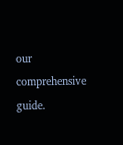our comprehensive guide.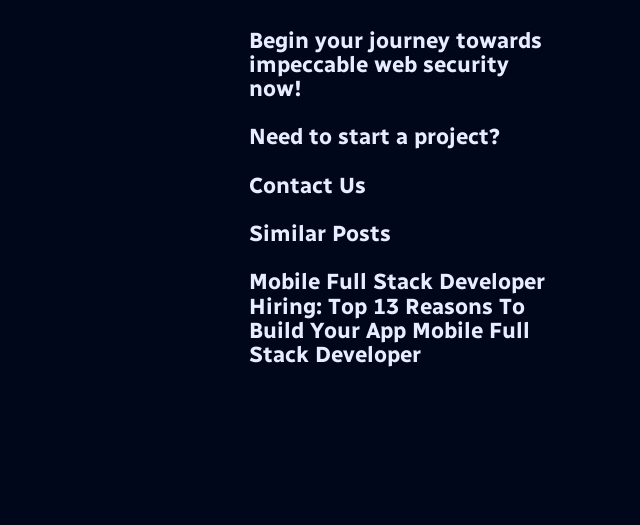Begin your journey towards impeccable web security now!

Need to start a project?

Contact Us

Similar Posts

Mobile Full Stack Developer Hiring: Top 13 Reasons To Build Your App Mobile Full Stack Developer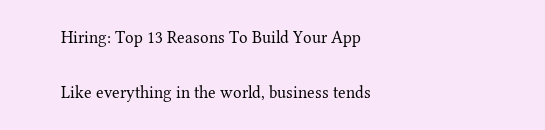Hiring: Top 13 Reasons To Build Your App

Like everything in the world, business tends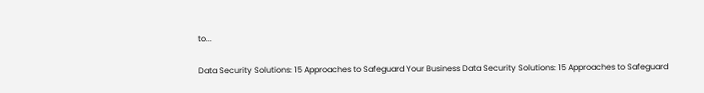to...

Data Security Solutions: 15 Approaches to Safeguard Your Business Data Security Solutions: 15 Approaches to Safeguard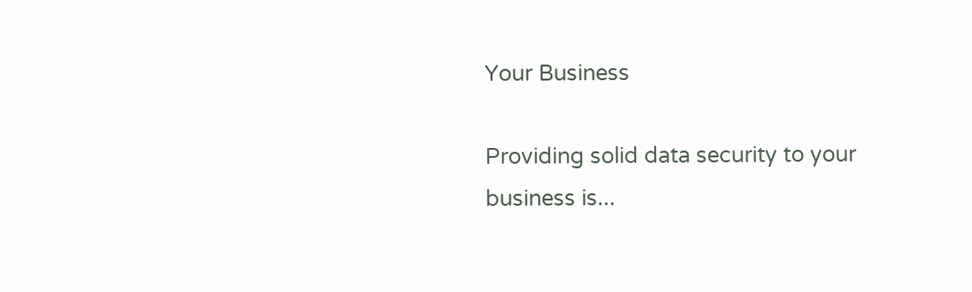Your Business

Providing solid data security to your business is...